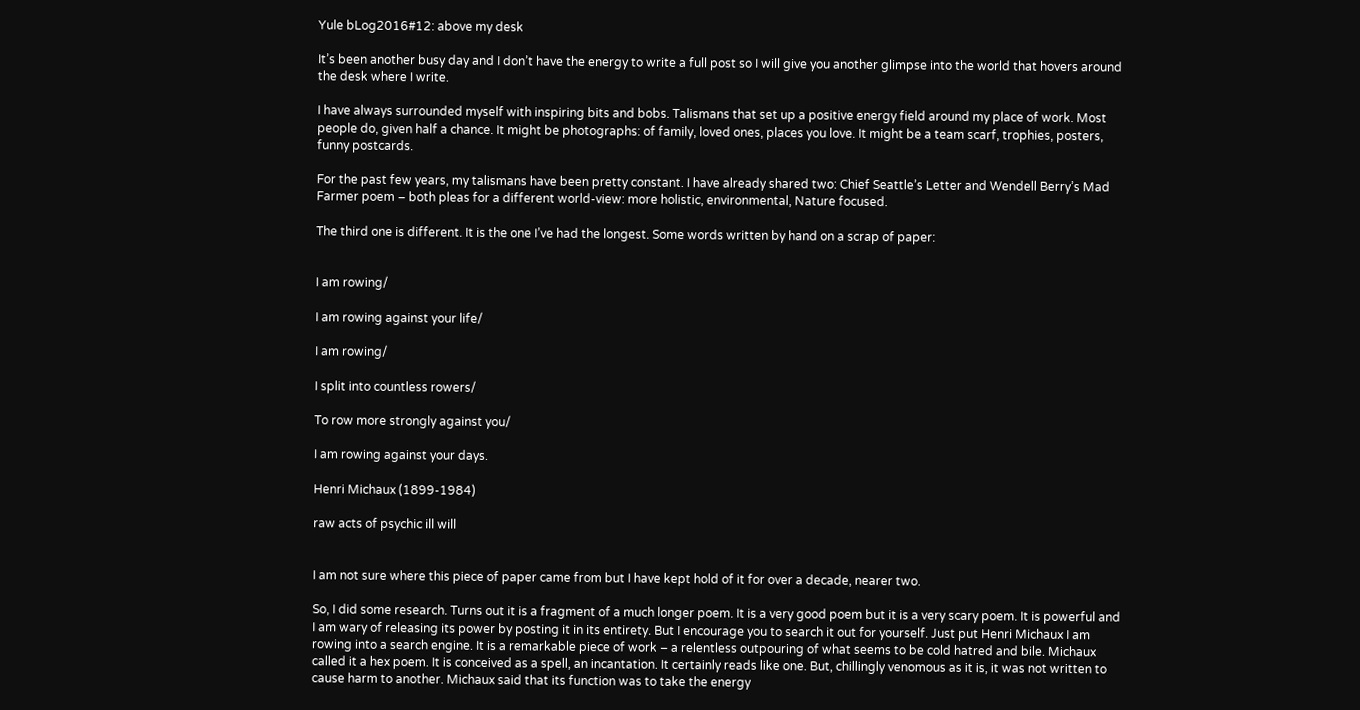Yule bLog2016#12: above my desk

It’s been another busy day and I don’t have the energy to write a full post so I will give you another glimpse into the world that hovers around the desk where I write.

I have always surrounded myself with inspiring bits and bobs. Talismans that set up a positive energy field around my place of work. Most people do, given half a chance. It might be photographs: of family, loved ones, places you love. It might be a team scarf, trophies, posters, funny postcards.

For the past few years, my talismans have been pretty constant. I have already shared two: Chief Seattle’s Letter and Wendell Berry’s Mad Farmer poem – both pleas for a different world-view: more holistic, environmental, Nature focused.

The third one is different. It is the one I’ve had the longest. Some words written by hand on a scrap of paper:


I am rowing/

I am rowing against your life/

I am rowing/

I split into countless rowers/

To row more strongly against you/

I am rowing against your days.

Henri Michaux (1899-1984)

raw acts of psychic ill will


I am not sure where this piece of paper came from but I have kept hold of it for over a decade, nearer two.

So, I did some research. Turns out it is a fragment of a much longer poem. It is a very good poem but it is a very scary poem. It is powerful and I am wary of releasing its power by posting it in its entirety. But I encourage you to search it out for yourself. Just put Henri Michaux I am rowing into a search engine. It is a remarkable piece of work – a relentless outpouring of what seems to be cold hatred and bile. Michaux called it a hex poem. It is conceived as a spell, an incantation. It certainly reads like one. But, chillingly venomous as it is, it was not written to cause harm to another. Michaux said that its function was to take the energy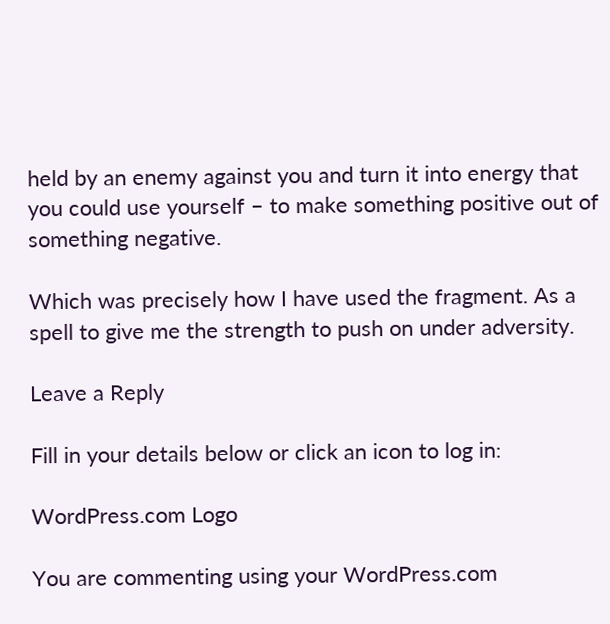held by an enemy against you and turn it into energy that you could use yourself – to make something positive out of something negative.

Which was precisely how I have used the fragment. As a spell to give me the strength to push on under adversity.

Leave a Reply

Fill in your details below or click an icon to log in:

WordPress.com Logo

You are commenting using your WordPress.com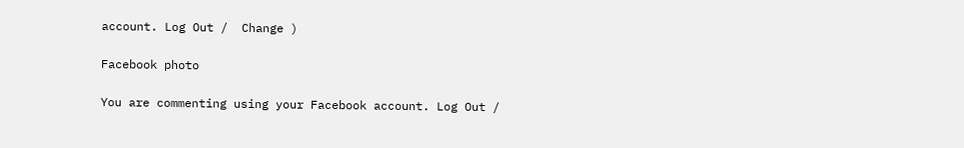account. Log Out /  Change )

Facebook photo

You are commenting using your Facebook account. Log Out /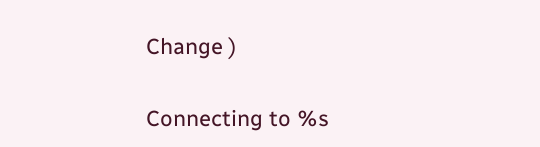Change )

Connecting to %s